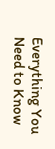Everything You Need to Know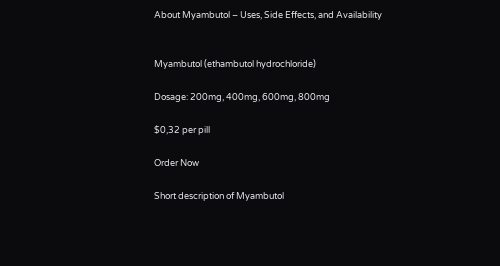About Myambutol – Uses, Side Effects, and Availability


Myambutol (ethambutol hydrochloride)

Dosage: 200mg, 400mg, 600mg, 800mg

$0,32 per pill

Order Now

Short description of Myambutol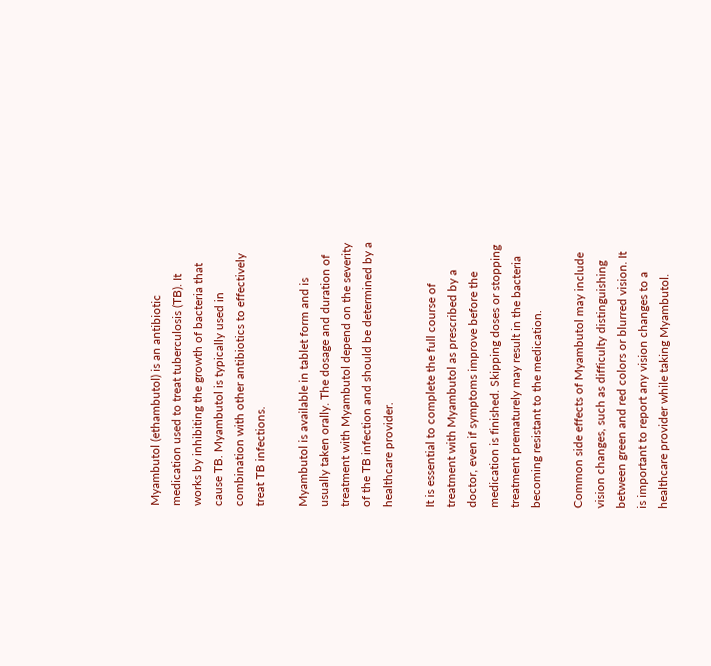Myambutol (ethambutol) is an antibiotic medication used to treat tuberculosis (TB). It works by inhibiting the growth of bacteria that cause TB. Myambutol is typically used in combination with other antibiotics to effectively treat TB infections.

Myambutol is available in tablet form and is usually taken orally. The dosage and duration of treatment with Myambutol depend on the severity of the TB infection and should be determined by a healthcare provider.

It is essential to complete the full course of treatment with Myambutol as prescribed by a doctor, even if symptoms improve before the medication is finished. Skipping doses or stopping treatment prematurely may result in the bacteria becoming resistant to the medication.

Common side effects of Myambutol may include vision changes, such as difficulty distinguishing between green and red colors or blurred vision. It is important to report any vision changes to a healthcare provider while taking Myambutol.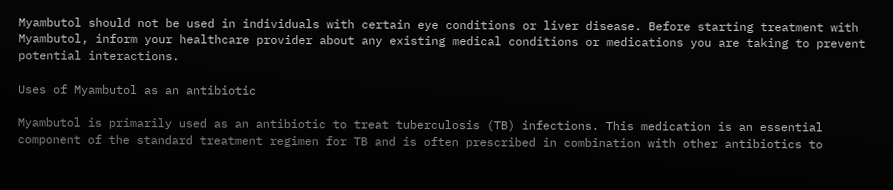Myambutol should not be used in individuals with certain eye conditions or liver disease. Before starting treatment with Myambutol, inform your healthcare provider about any existing medical conditions or medications you are taking to prevent potential interactions.

Uses of Myambutol as an antibiotic

Myambutol is primarily used as an antibiotic to treat tuberculosis (TB) infections. This medication is an essential component of the standard treatment regimen for TB and is often prescribed in combination with other antibiotics to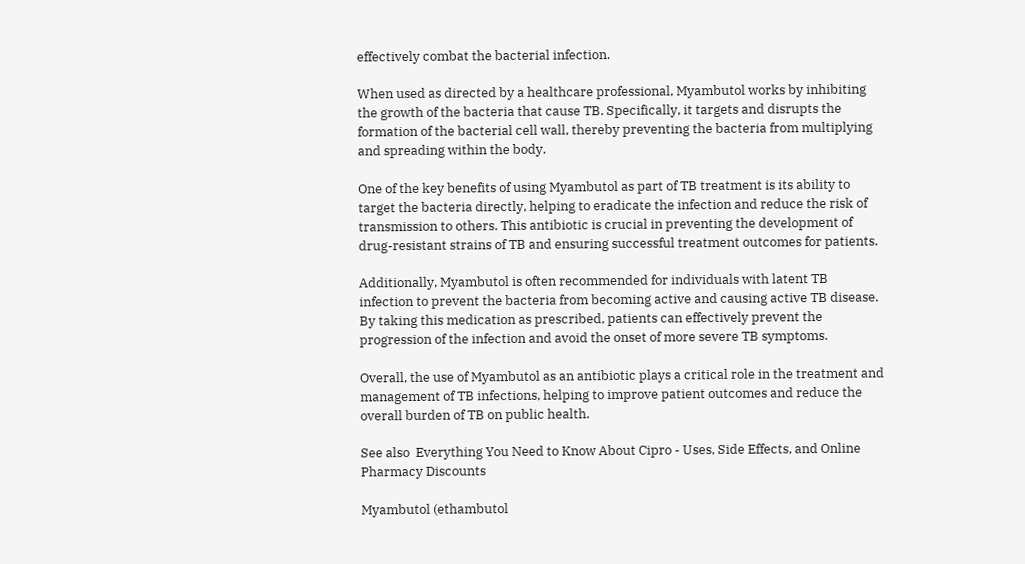effectively combat the bacterial infection.

When used as directed by a healthcare professional, Myambutol works by inhibiting the growth of the bacteria that cause TB. Specifically, it targets and disrupts the formation of the bacterial cell wall, thereby preventing the bacteria from multiplying and spreading within the body.

One of the key benefits of using Myambutol as part of TB treatment is its ability to target the bacteria directly, helping to eradicate the infection and reduce the risk of transmission to others. This antibiotic is crucial in preventing the development of drug-resistant strains of TB and ensuring successful treatment outcomes for patients.

Additionally, Myambutol is often recommended for individuals with latent TB infection to prevent the bacteria from becoming active and causing active TB disease. By taking this medication as prescribed, patients can effectively prevent the progression of the infection and avoid the onset of more severe TB symptoms.

Overall, the use of Myambutol as an antibiotic plays a critical role in the treatment and management of TB infections, helping to improve patient outcomes and reduce the overall burden of TB on public health.

See also  Everything You Need to Know About Cipro - Uses, Side Effects, and Online Pharmacy Discounts

Myambutol (ethambutol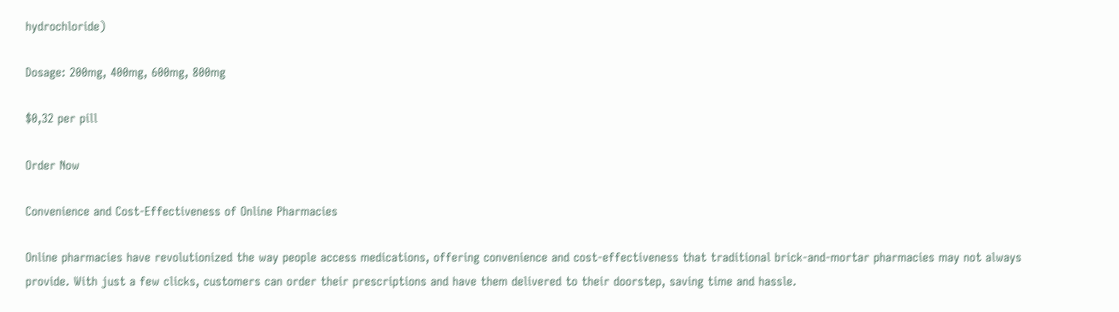hydrochloride)

Dosage: 200mg, 400mg, 600mg, 800mg

$0,32 per pill

Order Now

Convenience and Cost-Effectiveness of Online Pharmacies

Online pharmacies have revolutionized the way people access medications, offering convenience and cost-effectiveness that traditional brick-and-mortar pharmacies may not always provide. With just a few clicks, customers can order their prescriptions and have them delivered to their doorstep, saving time and hassle.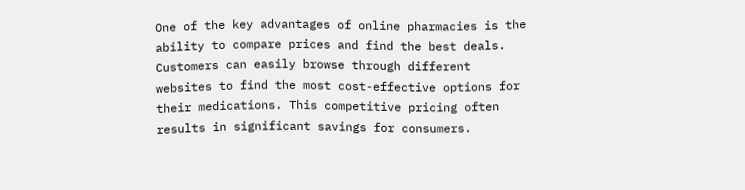One of the key advantages of online pharmacies is the ability to compare prices and find the best deals. Customers can easily browse through different websites to find the most cost-effective options for their medications. This competitive pricing often results in significant savings for consumers.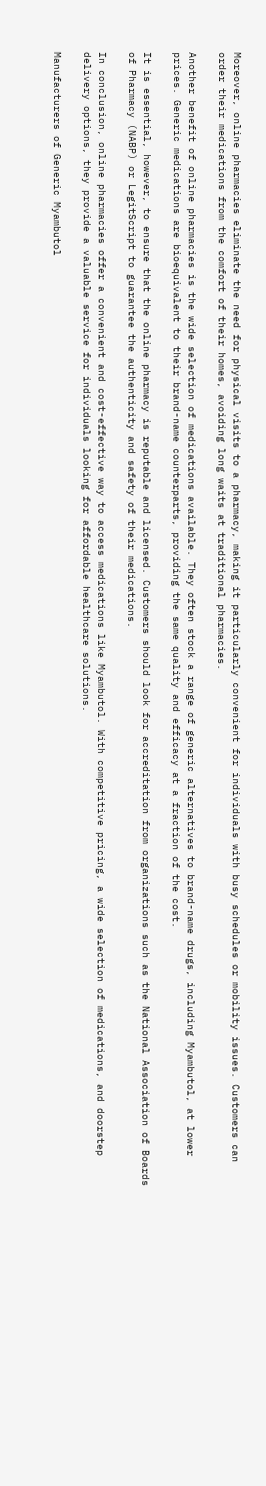Moreover, online pharmacies eliminate the need for physical visits to a pharmacy, making it particularly convenient for individuals with busy schedules or mobility issues. Customers can order their medications from the comfort of their homes, avoiding long waits at traditional pharmacies.

Another benefit of online pharmacies is the wide selection of medications available. They often stock a range of generic alternatives to brand-name drugs, including Myambutol, at lower prices. Generic medications are bioequivalent to their brand-name counterparts, providing the same quality and efficacy at a fraction of the cost.

It is essential, however, to ensure that the online pharmacy is reputable and licensed. Customers should look for accreditation from organizations such as the National Association of Boards of Pharmacy (NABP) or LegitScript to guarantee the authenticity and safety of their medications.

In conclusion, online pharmacies offer a convenient and cost-effective way to access medications like Myambutol. With competitive pricing, a wide selection of medications, and doorstep delivery options, they provide a valuable service for individuals looking for affordable healthcare solutions.

Manufacturers of Generic Myambutol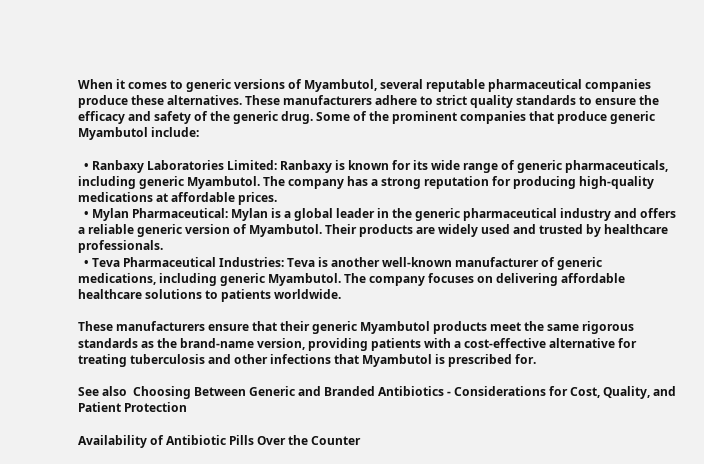When it comes to generic versions of Myambutol, several reputable pharmaceutical companies produce these alternatives. These manufacturers adhere to strict quality standards to ensure the efficacy and safety of the generic drug. Some of the prominent companies that produce generic Myambutol include:

  • Ranbaxy Laboratories Limited: Ranbaxy is known for its wide range of generic pharmaceuticals, including generic Myambutol. The company has a strong reputation for producing high-quality medications at affordable prices.
  • Mylan Pharmaceutical: Mylan is a global leader in the generic pharmaceutical industry and offers a reliable generic version of Myambutol. Their products are widely used and trusted by healthcare professionals.
  • Teva Pharmaceutical Industries: Teva is another well-known manufacturer of generic medications, including generic Myambutol. The company focuses on delivering affordable healthcare solutions to patients worldwide.

These manufacturers ensure that their generic Myambutol products meet the same rigorous standards as the brand-name version, providing patients with a cost-effective alternative for treating tuberculosis and other infections that Myambutol is prescribed for.

See also  Choosing Between Generic and Branded Antibiotics - Considerations for Cost, Quality, and Patient Protection

Availability of Antibiotic Pills Over the Counter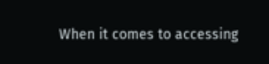When it comes to accessing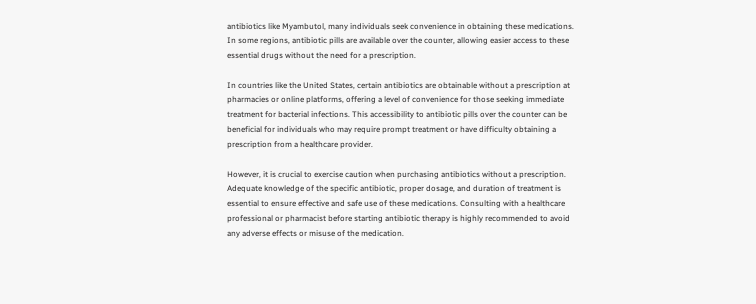antibiotics like Myambutol, many individuals seek convenience in obtaining these medications. In some regions, antibiotic pills are available over the counter, allowing easier access to these essential drugs without the need for a prescription.

In countries like the United States, certain antibiotics are obtainable without a prescription at pharmacies or online platforms, offering a level of convenience for those seeking immediate treatment for bacterial infections. This accessibility to antibiotic pills over the counter can be beneficial for individuals who may require prompt treatment or have difficulty obtaining a prescription from a healthcare provider.

However, it is crucial to exercise caution when purchasing antibiotics without a prescription. Adequate knowledge of the specific antibiotic, proper dosage, and duration of treatment is essential to ensure effective and safe use of these medications. Consulting with a healthcare professional or pharmacist before starting antibiotic therapy is highly recommended to avoid any adverse effects or misuse of the medication.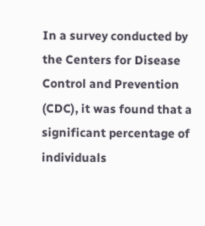In a survey conducted by the Centers for Disease Control and Prevention (CDC), it was found that a significant percentage of individuals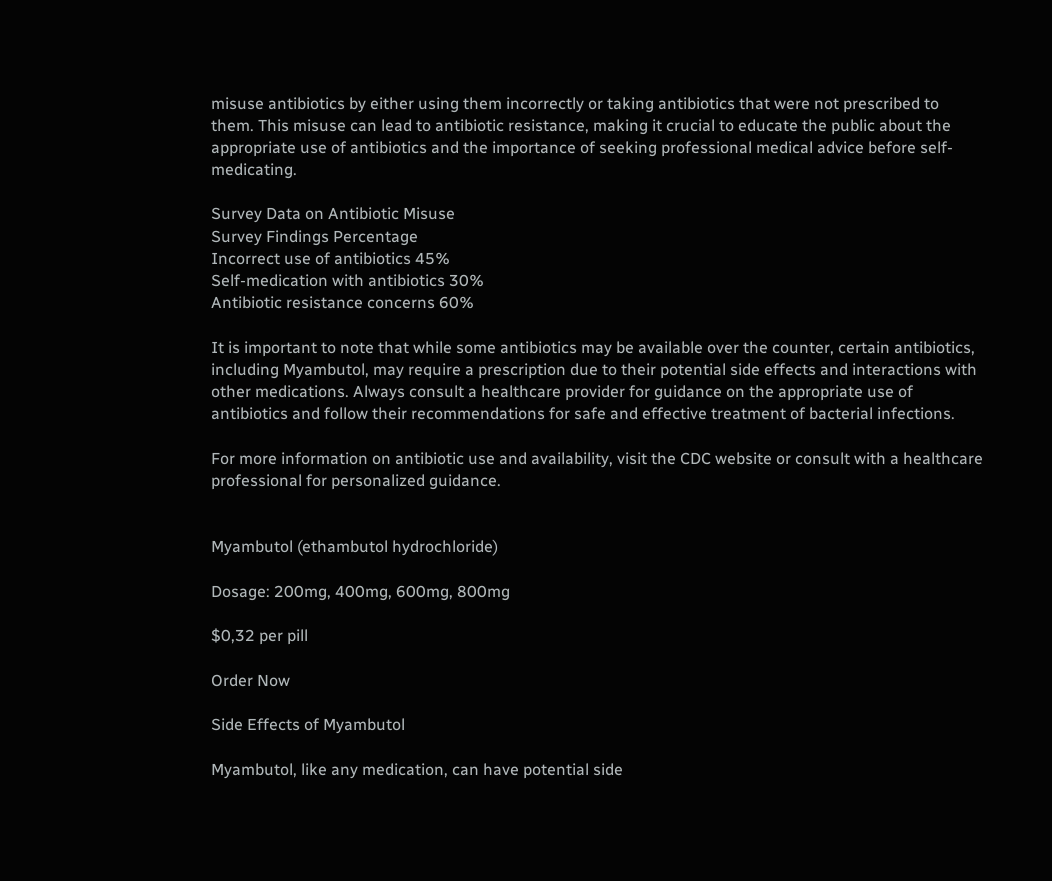misuse antibiotics by either using them incorrectly or taking antibiotics that were not prescribed to them. This misuse can lead to antibiotic resistance, making it crucial to educate the public about the appropriate use of antibiotics and the importance of seeking professional medical advice before self-medicating.

Survey Data on Antibiotic Misuse
Survey Findings Percentage
Incorrect use of antibiotics 45%
Self-medication with antibiotics 30%
Antibiotic resistance concerns 60%

It is important to note that while some antibiotics may be available over the counter, certain antibiotics, including Myambutol, may require a prescription due to their potential side effects and interactions with other medications. Always consult a healthcare provider for guidance on the appropriate use of antibiotics and follow their recommendations for safe and effective treatment of bacterial infections.

For more information on antibiotic use and availability, visit the CDC website or consult with a healthcare professional for personalized guidance.


Myambutol (ethambutol hydrochloride)

Dosage: 200mg, 400mg, 600mg, 800mg

$0,32 per pill

Order Now

Side Effects of Myambutol

Myambutol, like any medication, can have potential side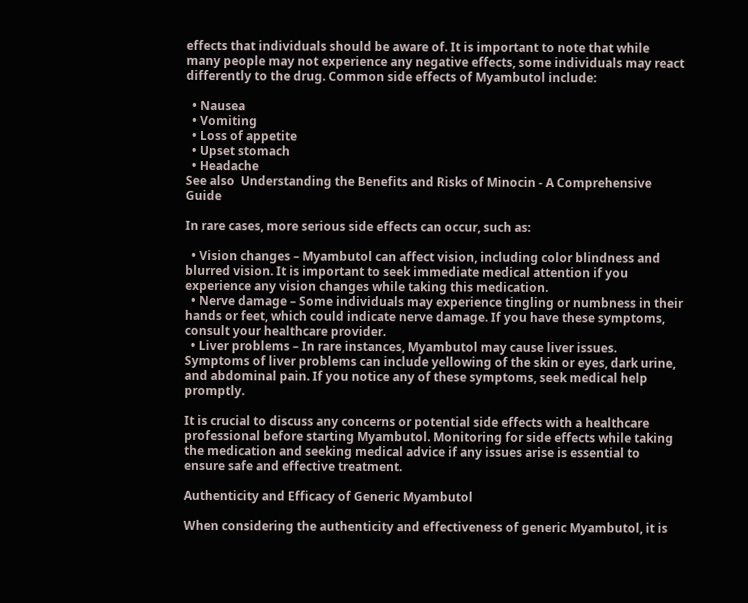effects that individuals should be aware of. It is important to note that while many people may not experience any negative effects, some individuals may react differently to the drug. Common side effects of Myambutol include:

  • Nausea
  • Vomiting
  • Loss of appetite
  • Upset stomach
  • Headache
See also  Understanding the Benefits and Risks of Minocin - A Comprehensive Guide

In rare cases, more serious side effects can occur, such as:

  • Vision changes – Myambutol can affect vision, including color blindness and blurred vision. It is important to seek immediate medical attention if you experience any vision changes while taking this medication.
  • Nerve damage – Some individuals may experience tingling or numbness in their hands or feet, which could indicate nerve damage. If you have these symptoms, consult your healthcare provider.
  • Liver problems – In rare instances, Myambutol may cause liver issues. Symptoms of liver problems can include yellowing of the skin or eyes, dark urine, and abdominal pain. If you notice any of these symptoms, seek medical help promptly.

It is crucial to discuss any concerns or potential side effects with a healthcare professional before starting Myambutol. Monitoring for side effects while taking the medication and seeking medical advice if any issues arise is essential to ensure safe and effective treatment.

Authenticity and Efficacy of Generic Myambutol

When considering the authenticity and effectiveness of generic Myambutol, it is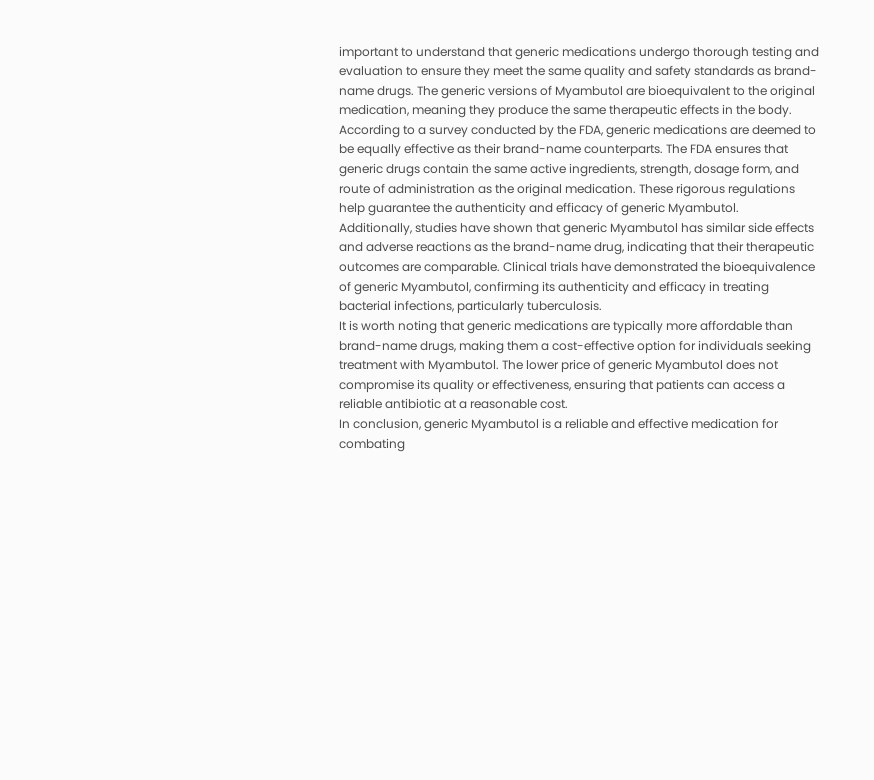important to understand that generic medications undergo thorough testing and evaluation to ensure they meet the same quality and safety standards as brand-name drugs. The generic versions of Myambutol are bioequivalent to the original medication, meaning they produce the same therapeutic effects in the body.
According to a survey conducted by the FDA, generic medications are deemed to be equally effective as their brand-name counterparts. The FDA ensures that generic drugs contain the same active ingredients, strength, dosage form, and route of administration as the original medication. These rigorous regulations help guarantee the authenticity and efficacy of generic Myambutol.
Additionally, studies have shown that generic Myambutol has similar side effects and adverse reactions as the brand-name drug, indicating that their therapeutic outcomes are comparable. Clinical trials have demonstrated the bioequivalence of generic Myambutol, confirming its authenticity and efficacy in treating bacterial infections, particularly tuberculosis.
It is worth noting that generic medications are typically more affordable than brand-name drugs, making them a cost-effective option for individuals seeking treatment with Myambutol. The lower price of generic Myambutol does not compromise its quality or effectiveness, ensuring that patients can access a reliable antibiotic at a reasonable cost.
In conclusion, generic Myambutol is a reliable and effective medication for combating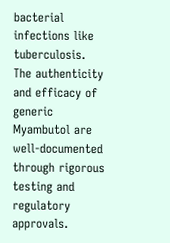bacterial infections like tuberculosis. The authenticity and efficacy of generic Myambutol are well-documented through rigorous testing and regulatory approvals.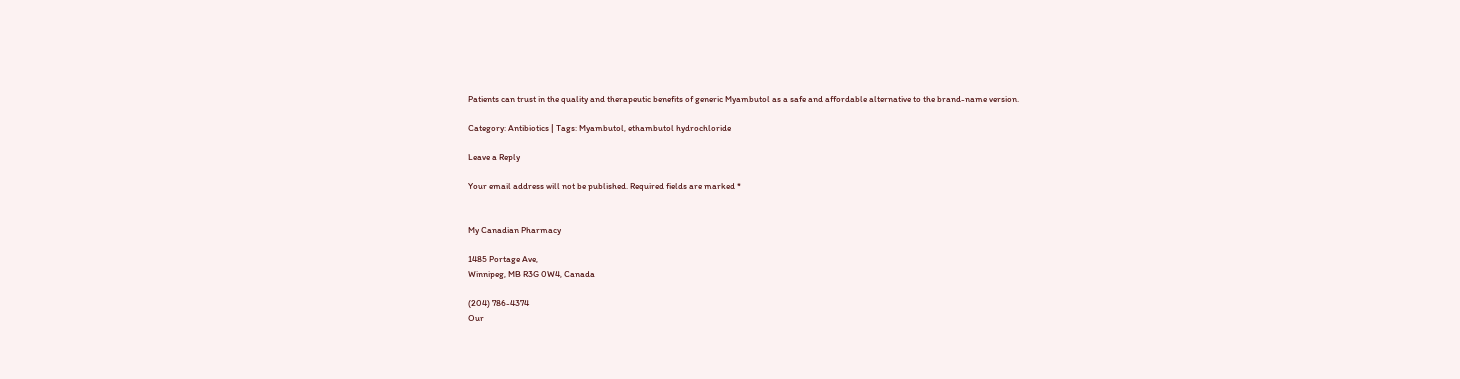Patients can trust in the quality and therapeutic benefits of generic Myambutol as a safe and affordable alternative to the brand-name version.

Category: Antibiotics | Tags: Myambutol, ethambutol hydrochloride

Leave a Reply

Your email address will not be published. Required fields are marked *


My Canadian Pharmacy

1485 Portage Ave,
Winnipeg, MB R3G 0W4, Canada

(204) 786-4374
Our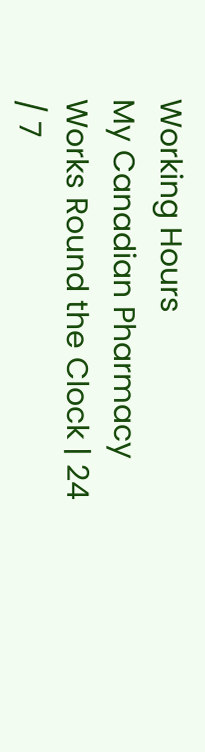Working Hours
My Canadian Pharmacy Works Round the Clock | 24 / 7